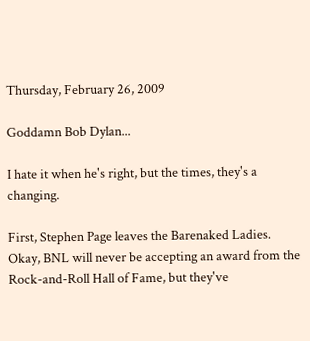Thursday, February 26, 2009

Goddamn Bob Dylan...

I hate it when he's right, but the times, they's a changing.

First, Stephen Page leaves the Barenaked Ladies. Okay, BNL will never be accepting an award from the Rock-and-Roll Hall of Fame, but they've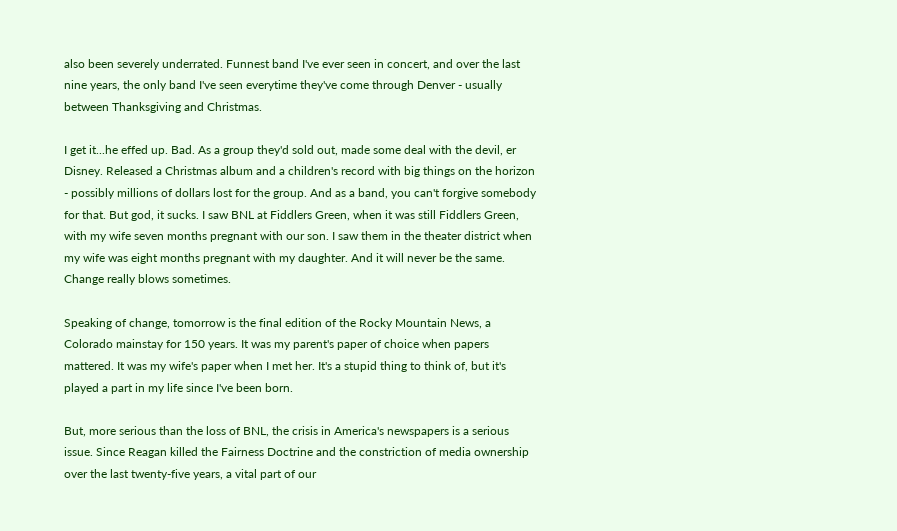also been severely underrated. Funnest band I've ever seen in concert, and over the last nine years, the only band I've seen everytime they've come through Denver - usually between Thanksgiving and Christmas.

I get it...he effed up. Bad. As a group they'd sold out, made some deal with the devil, er Disney. Released a Christmas album and a children's record with big things on the horizon - possibly millions of dollars lost for the group. And as a band, you can't forgive somebody for that. But god, it sucks. I saw BNL at Fiddlers Green, when it was still Fiddlers Green, with my wife seven months pregnant with our son. I saw them in the theater district when my wife was eight months pregnant with my daughter. And it will never be the same. Change really blows sometimes.

Speaking of change, tomorrow is the final edition of the Rocky Mountain News, a Colorado mainstay for 150 years. It was my parent's paper of choice when papers mattered. It was my wife's paper when I met her. It's a stupid thing to think of, but it's played a part in my life since I've been born.

But, more serious than the loss of BNL, the crisis in America's newspapers is a serious issue. Since Reagan killed the Fairness Doctrine and the constriction of media ownership over the last twenty-five years, a vital part of our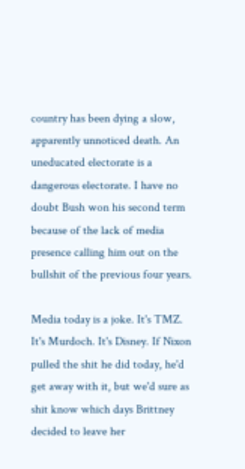country has been dying a slow, apparently unnoticed death. An uneducated electorate is a dangerous electorate. I have no doubt Bush won his second term because of the lack of media presence calling him out on the bullshit of the previous four years.

Media today is a joke. It's TMZ. It's Murdoch. It's Disney. If Nixon pulled the shit he did today, he'd get away with it, but we'd sure as shit know which days Brittney decided to leave her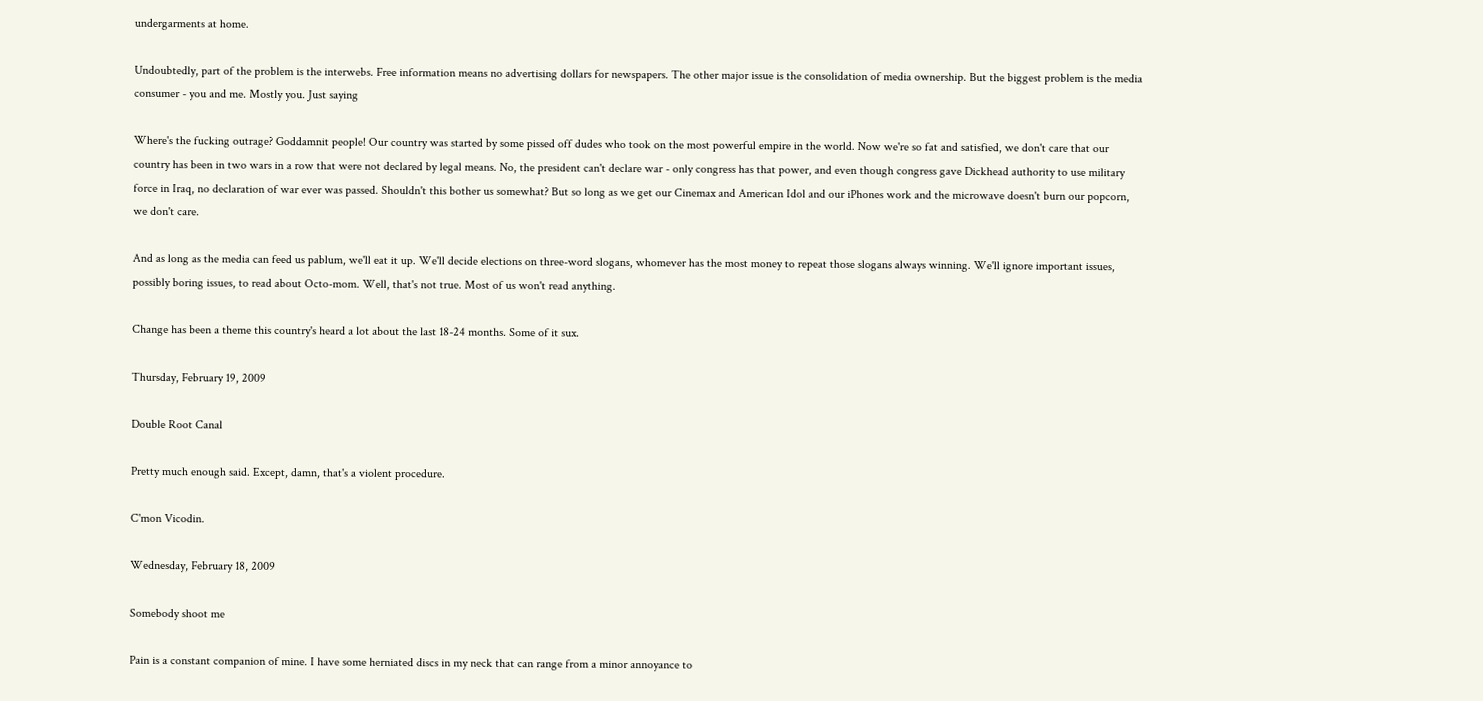undergarments at home.

Undoubtedly, part of the problem is the interwebs. Free information means no advertising dollars for newspapers. The other major issue is the consolidation of media ownership. But the biggest problem is the media consumer - you and me. Mostly you. Just saying

Where's the fucking outrage? Goddamnit people! Our country was started by some pissed off dudes who took on the most powerful empire in the world. Now we're so fat and satisfied, we don't care that our country has been in two wars in a row that were not declared by legal means. No, the president can't declare war - only congress has that power, and even though congress gave Dickhead authority to use military force in Iraq, no declaration of war ever was passed. Shouldn't this bother us somewhat? But so long as we get our Cinemax and American Idol and our iPhones work and the microwave doesn't burn our popcorn, we don't care.

And as long as the media can feed us pablum, we'll eat it up. We'll decide elections on three-word slogans, whomever has the most money to repeat those slogans always winning. We'll ignore important issues, possibly boring issues, to read about Octo-mom. Well, that's not true. Most of us won't read anything.

Change has been a theme this country's heard a lot about the last 18-24 months. Some of it sux.

Thursday, February 19, 2009

Double Root Canal

Pretty much enough said. Except, damn, that's a violent procedure.

C'mon Vicodin.

Wednesday, February 18, 2009

Somebody shoot me

Pain is a constant companion of mine. I have some herniated discs in my neck that can range from a minor annoyance to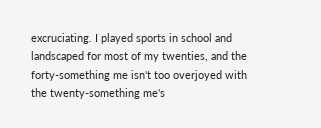excruciating. I played sports in school and landscaped for most of my twenties, and the forty-something me isn't too overjoyed with the twenty-something me's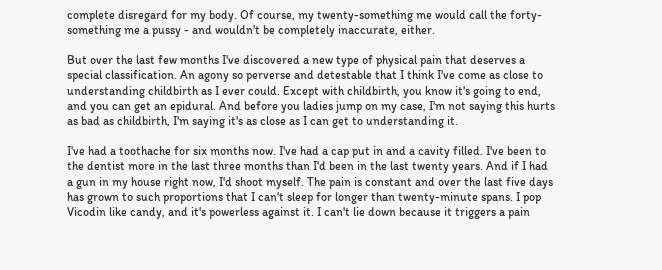complete disregard for my body. Of course, my twenty-something me would call the forty-something me a pussy - and wouldn't be completely inaccurate, either.

But over the last few months I've discovered a new type of physical pain that deserves a special classification. An agony so perverse and detestable that I think I've come as close to understanding childbirth as I ever could. Except with childbirth, you know it's going to end, and you can get an epidural. And before you ladies jump on my case, I'm not saying this hurts as bad as childbirth, I'm saying it's as close as I can get to understanding it.

I've had a toothache for six months now. I've had a cap put in and a cavity filled. I've been to the dentist more in the last three months than I'd been in the last twenty years. And if I had a gun in my house right now, I'd shoot myself. The pain is constant and over the last five days has grown to such proportions that I can't sleep for longer than twenty-minute spans. I pop Vicodin like candy, and it's powerless against it. I can't lie down because it triggers a pain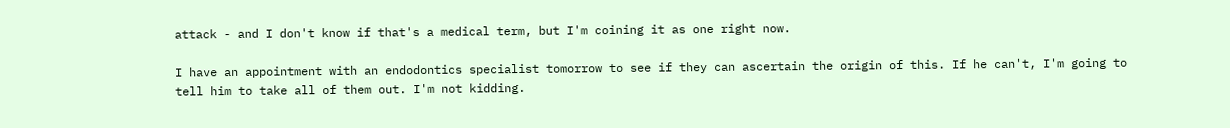attack - and I don't know if that's a medical term, but I'm coining it as one right now.

I have an appointment with an endodontics specialist tomorrow to see if they can ascertain the origin of this. If he can't, I'm going to tell him to take all of them out. I'm not kidding.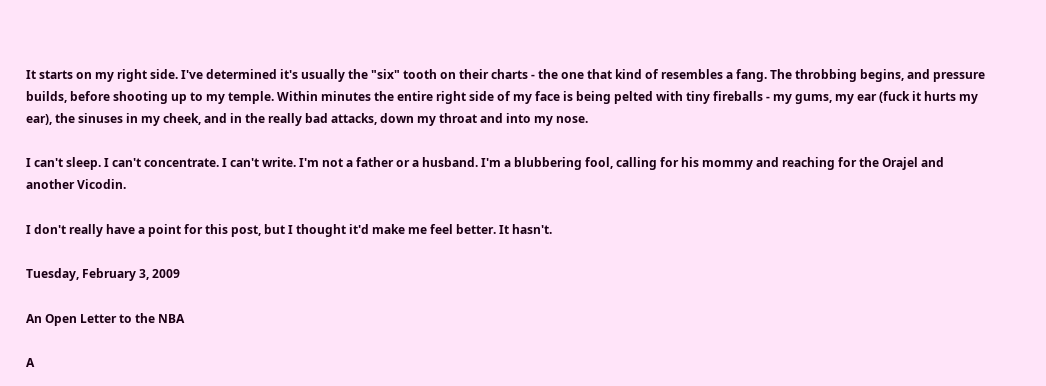It starts on my right side. I've determined it's usually the "six" tooth on their charts - the one that kind of resembles a fang. The throbbing begins, and pressure builds, before shooting up to my temple. Within minutes the entire right side of my face is being pelted with tiny fireballs - my gums, my ear (fuck it hurts my ear), the sinuses in my cheek, and in the really bad attacks, down my throat and into my nose.

I can't sleep. I can't concentrate. I can't write. I'm not a father or a husband. I'm a blubbering fool, calling for his mommy and reaching for the Orajel and another Vicodin.

I don't really have a point for this post, but I thought it'd make me feel better. It hasn't.

Tuesday, February 3, 2009

An Open Letter to the NBA

A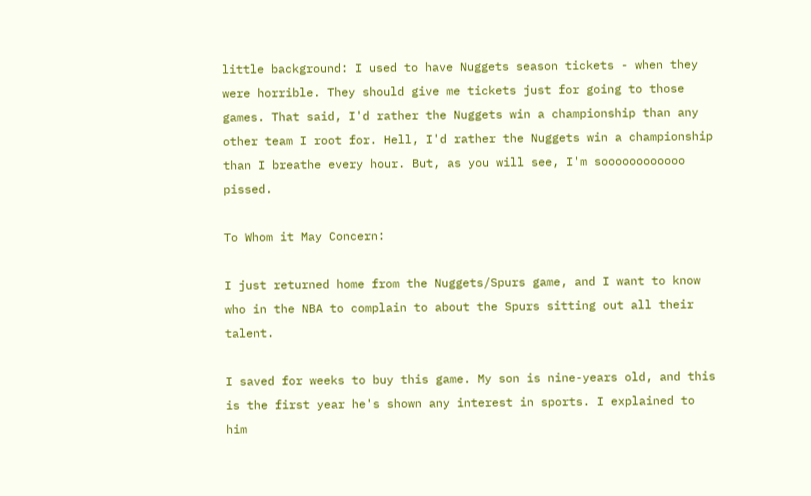little background: I used to have Nuggets season tickets - when they were horrible. They should give me tickets just for going to those games. That said, I'd rather the Nuggets win a championship than any other team I root for. Hell, I'd rather the Nuggets win a championship than I breathe every hour. But, as you will see, I'm soooooooooooo pissed.

To Whom it May Concern:

I just returned home from the Nuggets/Spurs game, and I want to know who in the NBA to complain to about the Spurs sitting out all their talent.

I saved for weeks to buy this game. My son is nine-years old, and this is the first year he's shown any interest in sports. I explained to him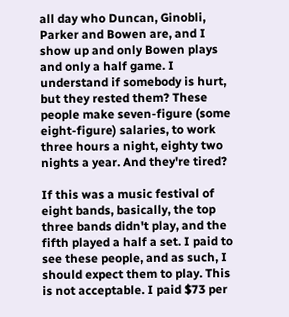all day who Duncan, Ginobli, Parker and Bowen are, and I show up and only Bowen plays and only a half game. I understand if somebody is hurt, but they rested them? These people make seven-figure (some eight-figure) salaries, to work three hours a night, eighty two nights a year. And they're tired?

If this was a music festival of eight bands, basically, the top three bands didn't play, and the fifth played a half a set. I paid to see these people, and as such, I should expect them to play. This is not acceptable. I paid $73 per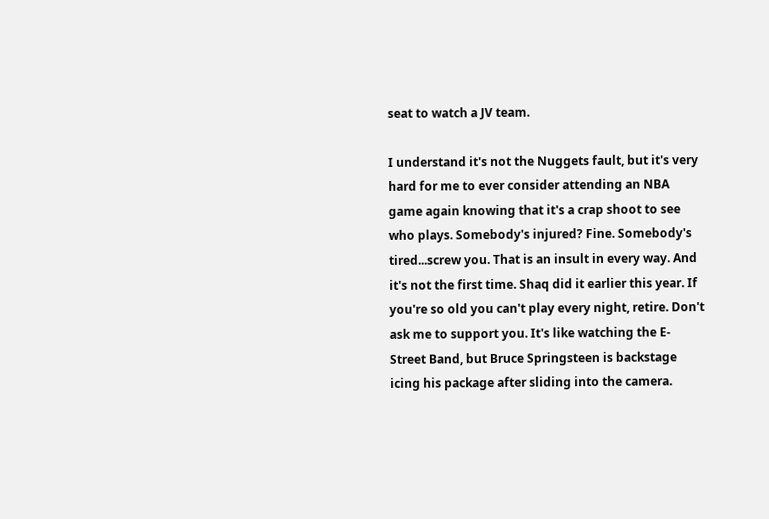seat to watch a JV team.

I understand it's not the Nuggets fault, but it's very hard for me to ever consider attending an NBA game again knowing that it's a crap shoot to see who plays. Somebody's injured? Fine. Somebody's tired...screw you. That is an insult in every way. And it's not the first time. Shaq did it earlier this year. If you're so old you can't play every night, retire. Don't ask me to support you. It's like watching the E-Street Band, but Bruce Springsteen is backstage icing his package after sliding into the camera.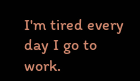I'm tired every day I go to work.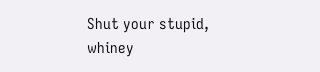Shut your stupid, whiney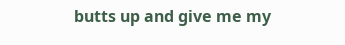butts up and give me my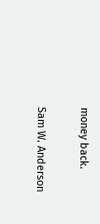money back.

Sam W. Anderson